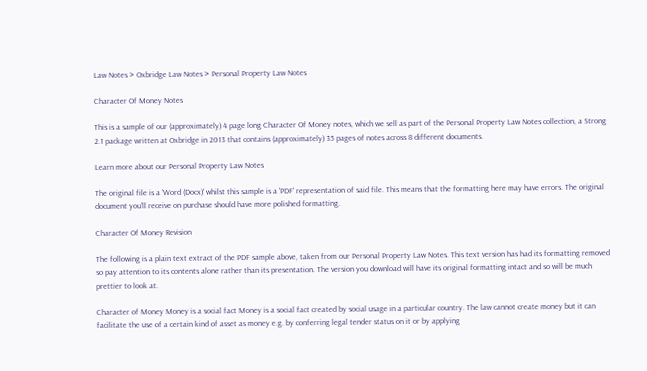Law Notes > Oxbridge Law Notes > Personal Property Law Notes

Character Of Money Notes

This is a sample of our (approximately) 4 page long Character Of Money notes, which we sell as part of the Personal Property Law Notes collection, a Strong 2.1 package written at Oxbridge in 2013 that contains (approximately) 35 pages of notes across 8 different documents.

Learn more about our Personal Property Law Notes

The original file is a 'Word (Docx)' whilst this sample is a 'PDF' representation of said file. This means that the formatting here may have errors. The original document you'll receive on purchase should have more polished formatting.

Character Of Money Revision

The following is a plain text extract of the PDF sample above, taken from our Personal Property Law Notes. This text version has had its formatting removed so pay attention to its contents alone rather than its presentation. The version you download will have its original formatting intact and so will be much prettier to look at.

Character of Money Money is a social fact Money is a social fact created by social usage in a particular country. The law cannot create money but it can facilitate the use of a certain kind of asset as money e.g. by conferring legal tender status on it or by applying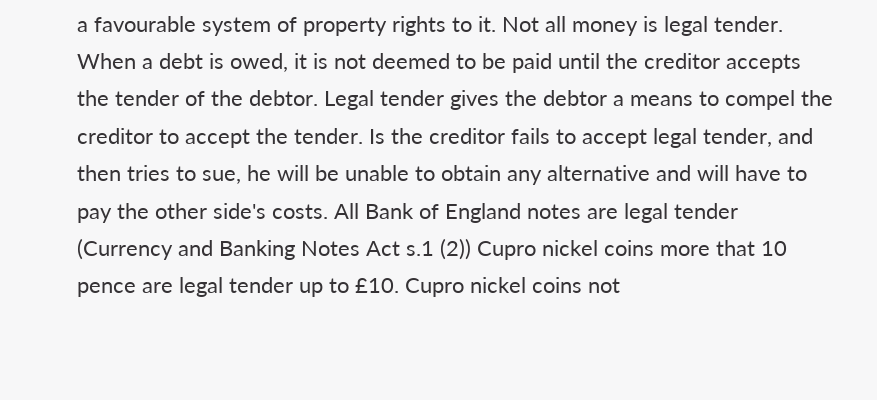a favourable system of property rights to it. Not all money is legal tender. When a debt is owed, it is not deemed to be paid until the creditor accepts the tender of the debtor. Legal tender gives the debtor a means to compel the creditor to accept the tender. Is the creditor fails to accept legal tender, and then tries to sue, he will be unable to obtain any alternative and will have to pay the other side's costs. All Bank of England notes are legal tender (Currency and Banking Notes Act s.1 (2)) Cupro nickel coins more that 10 pence are legal tender up to £10. Cupro nickel coins not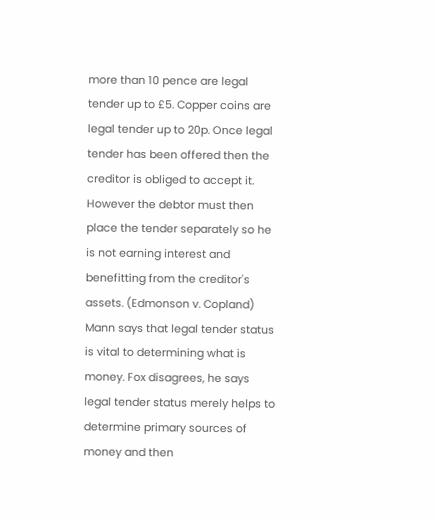more than 10 pence are legal tender up to £5. Copper coins are legal tender up to 20p. Once legal tender has been offered then the creditor is obliged to accept it. However the debtor must then place the tender separately so he is not earning interest and benefitting from the creditor's assets. (Edmonson v. Copland) Mann says that legal tender status is vital to determining what is money. Fox disagrees, he says legal tender status merely helps to determine primary sources of money and then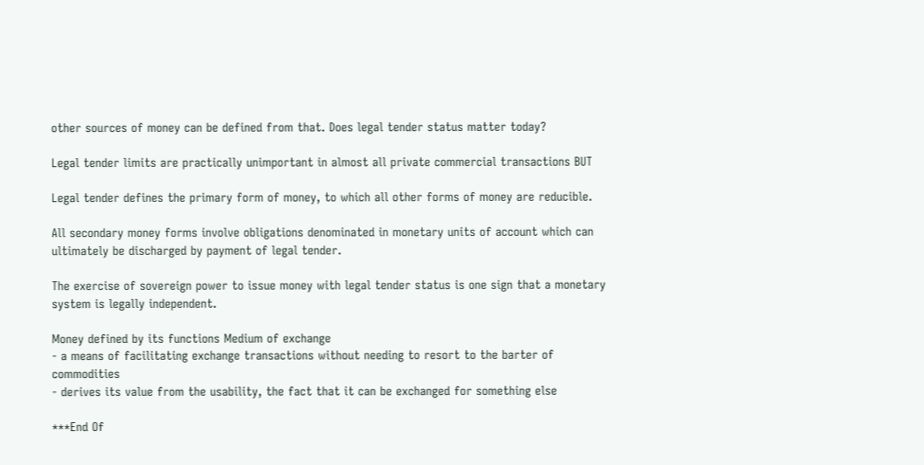other sources of money can be defined from that. Does legal tender status matter today?

Legal tender limits are practically unimportant in almost all private commercial transactions BUT

Legal tender defines the primary form of money, to which all other forms of money are reducible.

All secondary money forms involve obligations denominated in monetary units of account which can ultimately be discharged by payment of legal tender.

The exercise of sovereign power to issue money with legal tender status is one sign that a monetary system is legally independent.

Money defined by its functions Medium of exchange
- a means of facilitating exchange transactions without needing to resort to the barter of commodities
- derives its value from the usability, the fact that it can be exchanged for something else

***End Of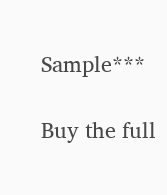Sample***

Buy the full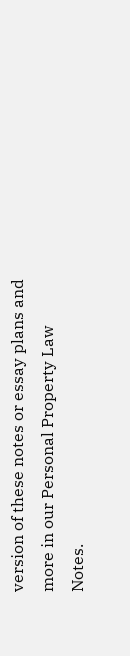version of these notes or essay plans and more in our Personal Property Law Notes.